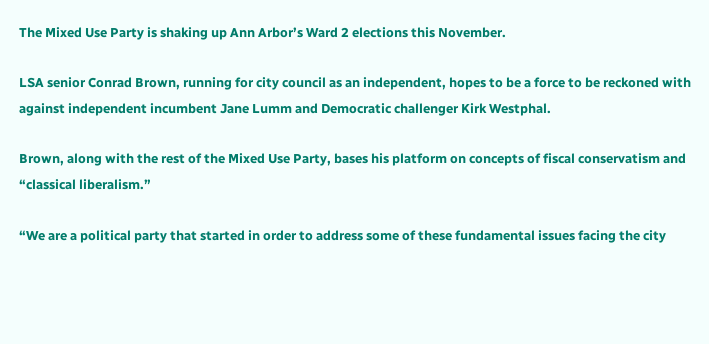The Mixed Use Party is shaking up Ann Arbor’s Ward 2 elections this November.

LSA senior Conrad Brown, running for city council as an independent, hopes to be a force to be reckoned with against independent incumbent Jane Lumm and Democratic challenger Kirk Westphal.

Brown, along with the rest of the Mixed Use Party, bases his platform on concepts of fiscal conservatism and “classical liberalism.”

“We are a political party that started in order to address some of these fundamental issues facing the city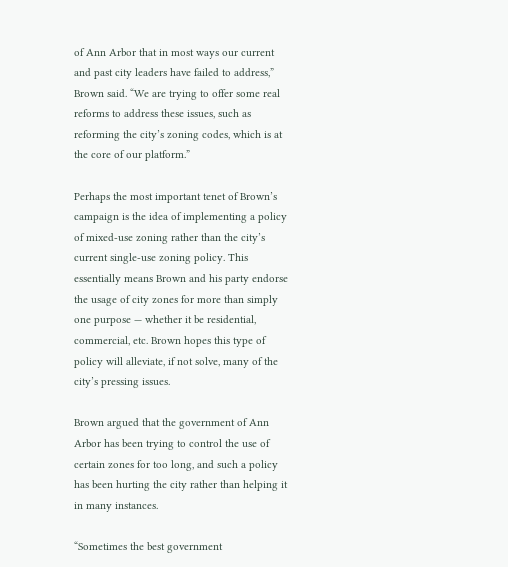of Ann Arbor that in most ways our current and past city leaders have failed to address,” Brown said. “We are trying to offer some real reforms to address these issues, such as reforming the city’s zoning codes, which is at the core of our platform.”

Perhaps the most important tenet of Brown’s campaign is the idea of implementing a policy of mixed-use zoning rather than the city’s current single-use zoning policy. This essentially means Brown and his party endorse the usage of city zones for more than simply one purpose — whether it be residential, commercial, etc. Brown hopes this type of policy will alleviate, if not solve, many of the city’s pressing issues.

Brown argued that the government of Ann Arbor has been trying to control the use of certain zones for too long, and such a policy has been hurting the city rather than helping it in many instances.

“Sometimes the best government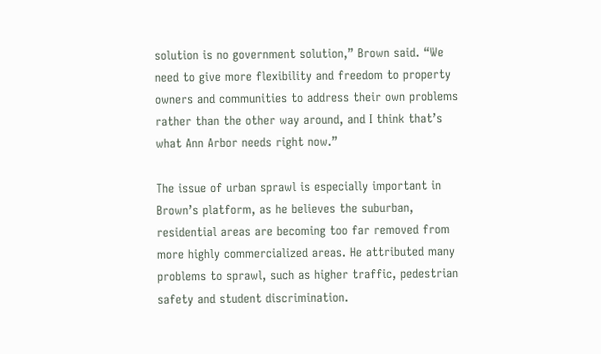solution is no government solution,” Brown said. “We need to give more flexibility and freedom to property owners and communities to address their own problems rather than the other way around, and I think that’s what Ann Arbor needs right now.”

The issue of urban sprawl is especially important in Brown’s platform, as he believes the suburban, residential areas are becoming too far removed from more highly commercialized areas. He attributed many problems to sprawl, such as higher traffic, pedestrian safety and student discrimination.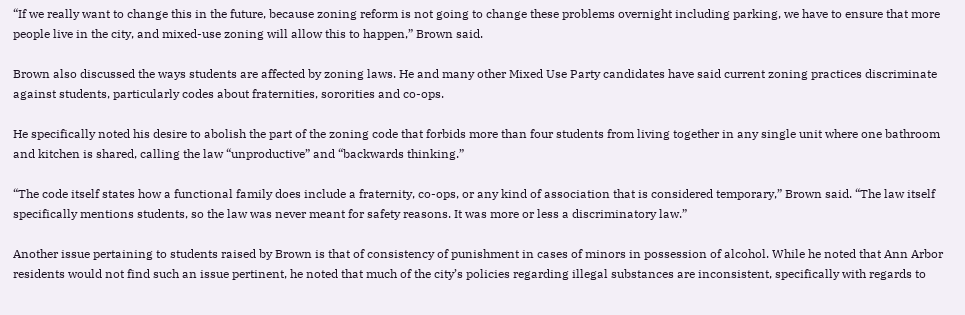“If we really want to change this in the future, because zoning reform is not going to change these problems overnight including parking, we have to ensure that more people live in the city, and mixed-use zoning will allow this to happen,” Brown said.

Brown also discussed the ways students are affected by zoning laws. He and many other Mixed Use Party candidates have said current zoning practices discriminate against students, particularly codes about fraternities, sororities and co-ops.

He specifically noted his desire to abolish the part of the zoning code that forbids more than four students from living together in any single unit where one bathroom and kitchen is shared, calling the law “unproductive” and “backwards thinking.”

“The code itself states how a functional family does include a fraternity, co-ops, or any kind of association that is considered temporary,” Brown said. “The law itself specifically mentions students, so the law was never meant for safety reasons. It was more or less a discriminatory law.”

Another issue pertaining to students raised by Brown is that of consistency of punishment in cases of minors in possession of alcohol. While he noted that Ann Arbor residents would not find such an issue pertinent, he noted that much of the city’s policies regarding illegal substances are inconsistent, specifically with regards to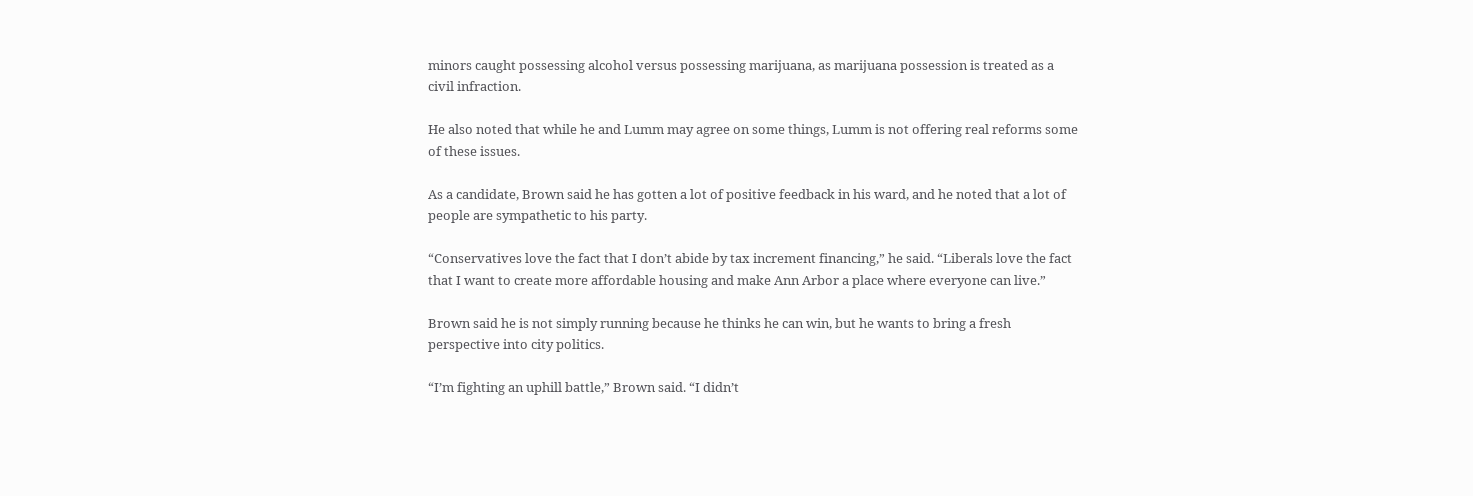minors caught possessing alcohol versus possessing marijuana, as marijuana possession is treated as a civil infraction.

He also noted that while he and Lumm may agree on some things, Lumm is not offering real reforms some of these issues.

As a candidate, Brown said he has gotten a lot of positive feedback in his ward, and he noted that a lot of people are sympathetic to his party.

“Conservatives love the fact that I don’t abide by tax increment financing,” he said. “Liberals love the fact that I want to create more affordable housing and make Ann Arbor a place where everyone can live.”

Brown said he is not simply running because he thinks he can win, but he wants to bring a fresh perspective into city politics.

“I’m fighting an uphill battle,” Brown said. “I didn’t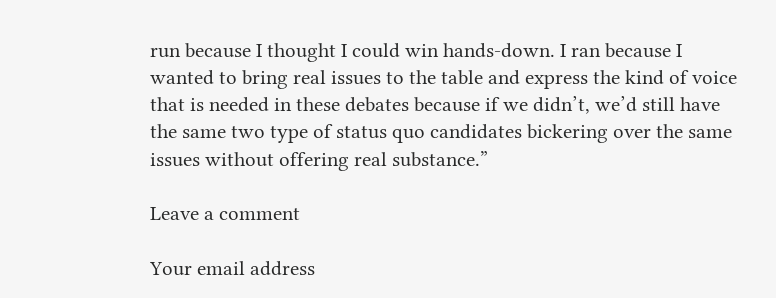run because I thought I could win hands-down. I ran because I wanted to bring real issues to the table and express the kind of voice that is needed in these debates because if we didn’t, we’d still have the same two type of status quo candidates bickering over the same issues without offering real substance.”

Leave a comment

Your email address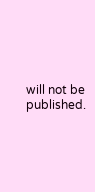will not be published.